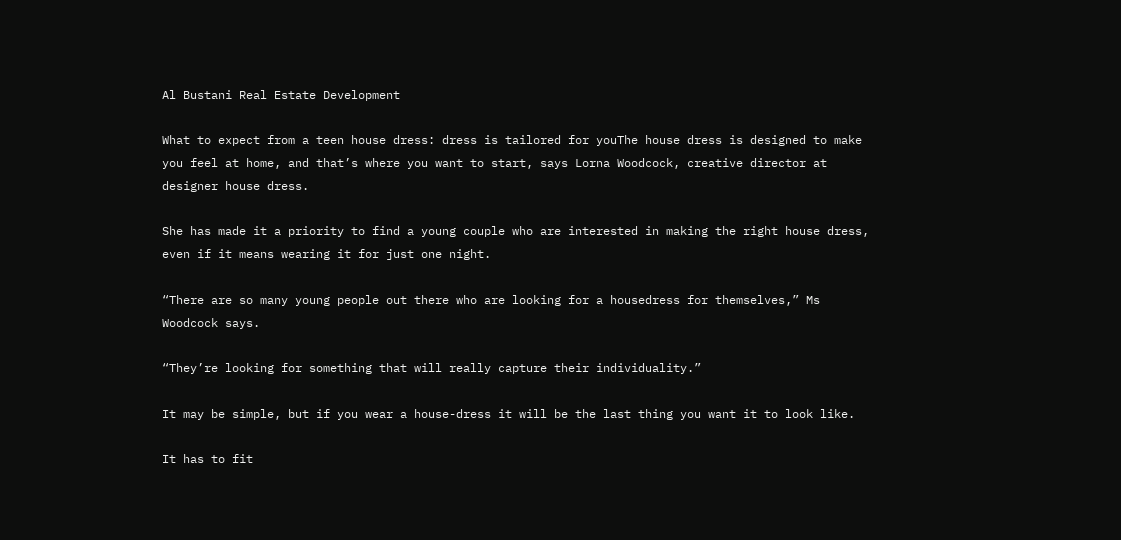Al Bustani Real Estate Development

What to expect from a teen house dress: dress is tailored for youThe house dress is designed to make you feel at home, and that’s where you want to start, says Lorna Woodcock, creative director at designer house dress.

She has made it a priority to find a young couple who are interested in making the right house dress, even if it means wearing it for just one night.

“There are so many young people out there who are looking for a housedress for themselves,” Ms Woodcock says.

“They’re looking for something that will really capture their individuality.”

It may be simple, but if you wear a house-dress it will be the last thing you want it to look like.

It has to fit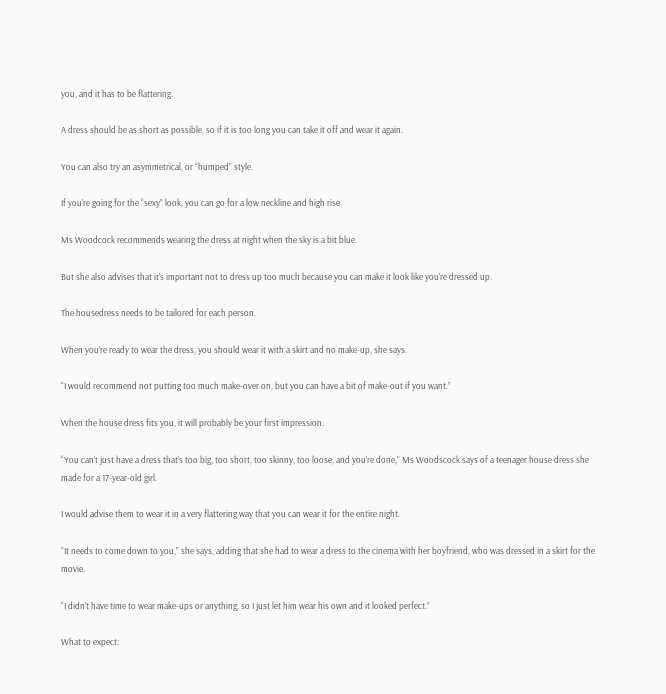you, and it has to be flattering.

A dress should be as short as possible, so if it is too long you can take it off and wear it again.

You can also try an asymmetrical, or “humped” style.

If you’re going for the “sexy” look, you can go for a low neckline and high rise.

Ms Woodcock recommends wearing the dress at night when the sky is a bit blue.

But she also advises that it’s important not to dress up too much because you can make it look like you’re dressed up.

The housedress needs to be tailored for each person.

When you’re ready to wear the dress, you should wear it with a skirt and no make-up, she says.

“I would recommend not putting too much make-over on, but you can have a bit of make-out if you want.”

When the house dress fits you, it will probably be your first impression.

“You can’t just have a dress that’s too big, too short, too skinny, too loose, and you’re done,” Ms Woodscock says of a teenager house dress she made for a 17-year-old girl.

I would advise them to wear it in a very flattering way that you can wear it for the entire night.

“It needs to come down to you,” she says, adding that she had to wear a dress to the cinema with her boyfriend, who was dressed in a skirt for the movie.

“I didn’t have time to wear make-ups or anything, so I just let him wear his own and it looked perfect.”

What to expect: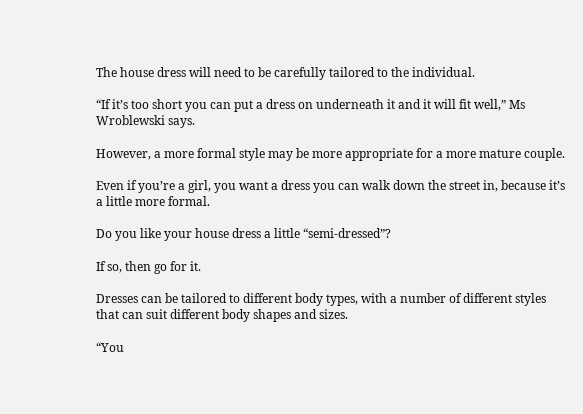The house dress will need to be carefully tailored to the individual.

“If it’s too short you can put a dress on underneath it and it will fit well,” Ms Wroblewski says.

However, a more formal style may be more appropriate for a more mature couple.

Even if you’re a girl, you want a dress you can walk down the street in, because it’s a little more formal.

Do you like your house dress a little “semi-dressed”?

If so, then go for it.

Dresses can be tailored to different body types, with a number of different styles that can suit different body shapes and sizes.

“You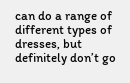can do a range of different types of dresses, but definitely don’t go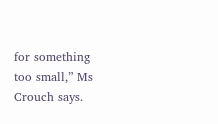for something too small,” Ms Crouch says.